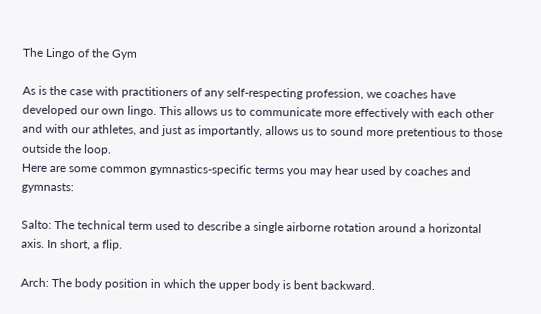The Lingo of the Gym

As is the case with practitioners of any self-respecting profession, we coaches have developed our own lingo. This allows us to communicate more effectively with each other and with our athletes, and just as importantly, allows us to sound more pretentious to those outside the loop.
Here are some common gymnastics-specific terms you may hear used by coaches and gymnasts:

Salto: The technical term used to describe a single airborne rotation around a horizontal axis. In short, a flip.

Arch: The body position in which the upper body is bent backward.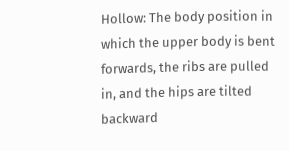Hollow: The body position in which the upper body is bent forwards, the ribs are pulled in, and the hips are tilted backward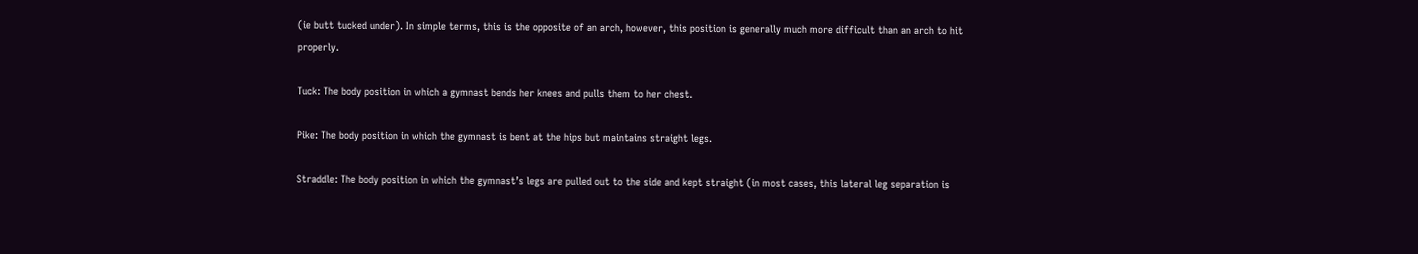(ie butt tucked under). In simple terms, this is the opposite of an arch, however, this position is generally much more difficult than an arch to hit properly.

Tuck: The body position in which a gymnast bends her knees and pulls them to her chest.

Pike: The body position in which the gymnast is bent at the hips but maintains straight legs.

Straddle: The body position in which the gymnast’s legs are pulled out to the side and kept straight (in most cases, this lateral leg separation is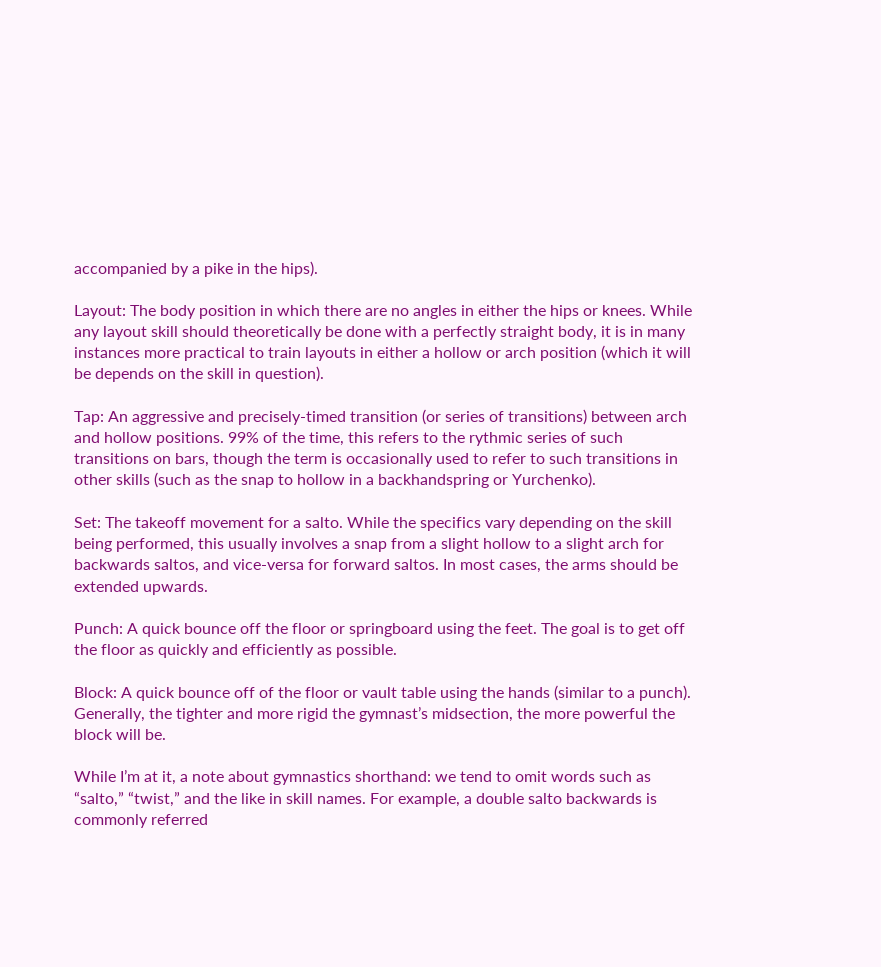accompanied by a pike in the hips).

Layout: The body position in which there are no angles in either the hips or knees. While any layout skill should theoretically be done with a perfectly straight body, it is in many instances more practical to train layouts in either a hollow or arch position (which it will be depends on the skill in question).

Tap: An aggressive and precisely-timed transition (or series of transitions) between arch and hollow positions. 99% of the time, this refers to the rythmic series of such transitions on bars, though the term is occasionally used to refer to such transitions in other skills (such as the snap to hollow in a backhandspring or Yurchenko).

Set: The takeoff movement for a salto. While the specifics vary depending on the skill being performed, this usually involves a snap from a slight hollow to a slight arch for backwards saltos, and vice-versa for forward saltos. In most cases, the arms should be extended upwards.

Punch: A quick bounce off the floor or springboard using the feet. The goal is to get off the floor as quickly and efficiently as possible.

Block: A quick bounce off of the floor or vault table using the hands (similar to a punch). Generally, the tighter and more rigid the gymnast’s midsection, the more powerful the block will be.

While I’m at it, a note about gymnastics shorthand: we tend to omit words such as “salto,” “twist,” and the like in skill names. For example, a double salto backwards is commonly referred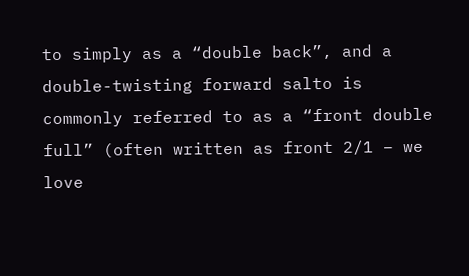to simply as a “double back”, and a double-twisting forward salto is commonly referred to as a “front double full” (often written as front 2/1 – we love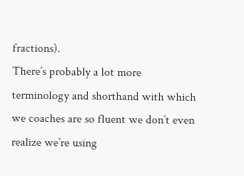fractions).
There’s probably a lot more terminology and shorthand with which we coaches are so fluent we don’t even realize we’re using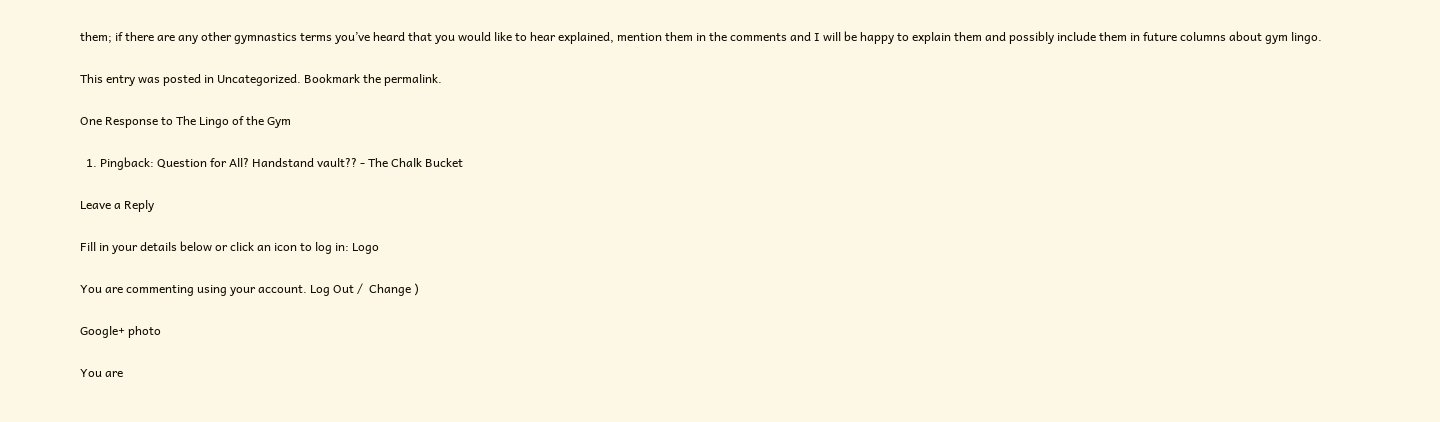them; if there are any other gymnastics terms you’ve heard that you would like to hear explained, mention them in the comments and I will be happy to explain them and possibly include them in future columns about gym lingo.

This entry was posted in Uncategorized. Bookmark the permalink.

One Response to The Lingo of the Gym

  1. Pingback: Question for All? Handstand vault?? - The Chalk Bucket

Leave a Reply

Fill in your details below or click an icon to log in: Logo

You are commenting using your account. Log Out /  Change )

Google+ photo

You are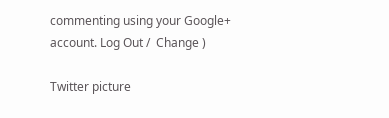commenting using your Google+ account. Log Out /  Change )

Twitter picture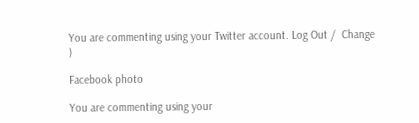You are commenting using your Twitter account. Log Out /  Change )

Facebook photo

You are commenting using your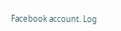Facebook account. Log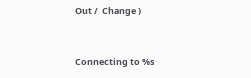Out /  Change )


Connecting to %s